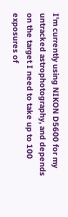I'm currently using NIKON D5600 for my untracked astrophotography, and depends on the target I need to take up to 100 exposures of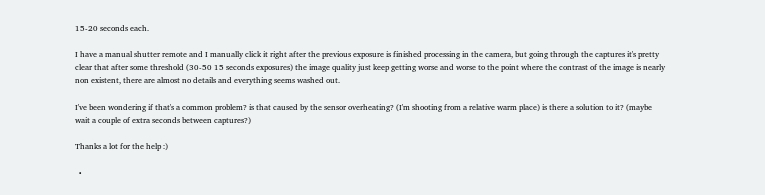15-20 seconds each.

I have a manual shutter remote and I manually click it right after the previous exposure is finished processing in the camera, but going through the captures it's pretty clear that after some threshold (30-50 15 seconds exposures) the image quality just keep getting worse and worse to the point where the contrast of the image is nearly non existent, there are almost no details and everything seems washed out.

I've been wondering if that's a common problem? is that caused by the sensor overheating? (I'm shooting from a relative warm place) is there a solution to it? (maybe wait a couple of extra seconds between captures?)

Thanks a lot for the help :)

  •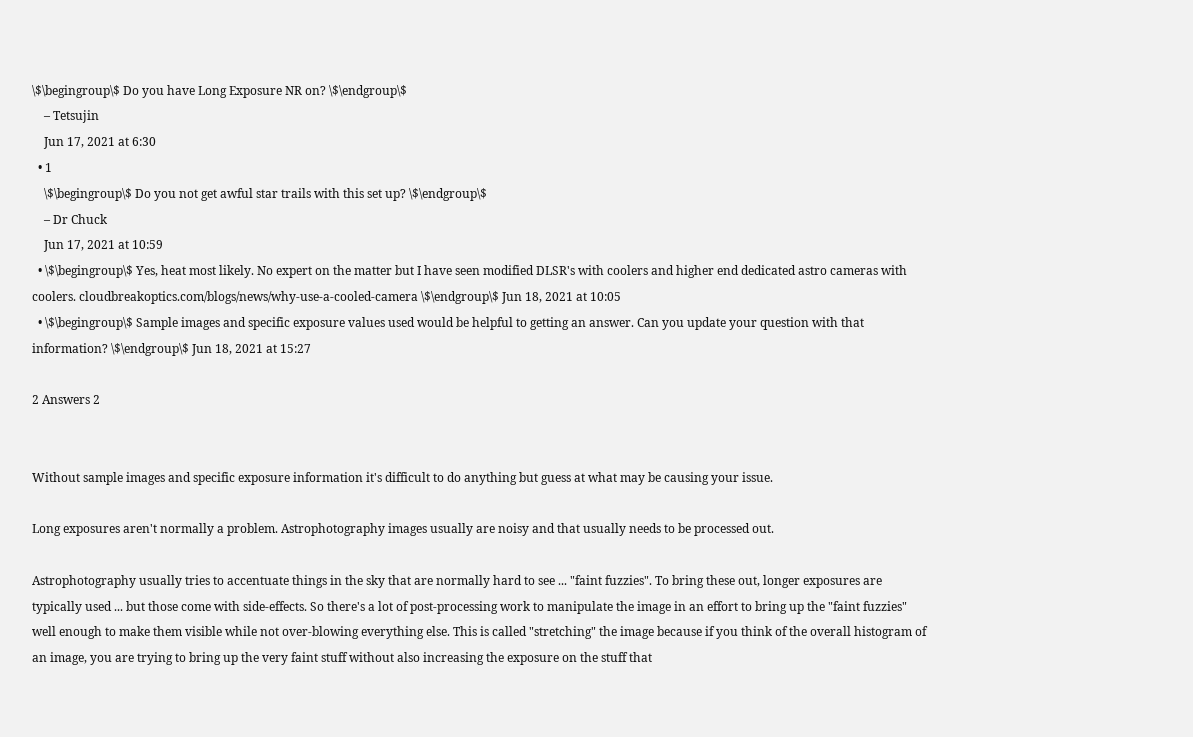\$\begingroup\$ Do you have Long Exposure NR on? \$\endgroup\$
    – Tetsujin
    Jun 17, 2021 at 6:30
  • 1
    \$\begingroup\$ Do you not get awful star trails with this set up? \$\endgroup\$
    – Dr Chuck
    Jun 17, 2021 at 10:59
  • \$\begingroup\$ Yes, heat most likely. No expert on the matter but I have seen modified DLSR's with coolers and higher end dedicated astro cameras with coolers. cloudbreakoptics.com/blogs/news/why-use-a-cooled-camera \$\endgroup\$ Jun 18, 2021 at 10:05
  • \$\begingroup\$ Sample images and specific exposure values used would be helpful to getting an answer. Can you update your question with that information? \$\endgroup\$ Jun 18, 2021 at 15:27

2 Answers 2


Without sample images and specific exposure information it's difficult to do anything but guess at what may be causing your issue.

Long exposures aren't normally a problem. Astrophotography images usually are noisy and that usually needs to be processed out.

Astrophotography usually tries to accentuate things in the sky that are normally hard to see ... "faint fuzzies". To bring these out, longer exposures are typically used ... but those come with side-effects. So there's a lot of post-processing work to manipulate the image in an effort to bring up the "faint fuzzies" well enough to make them visible while not over-blowing everything else. This is called "stretching" the image because if you think of the overall histogram of an image, you are trying to bring up the very faint stuff without also increasing the exposure on the stuff that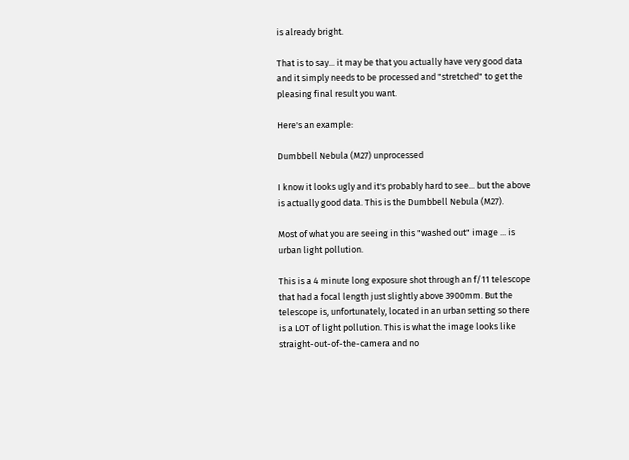is already bright.

That is to say... it may be that you actually have very good data and it simply needs to be processed and "stretched" to get the pleasing final result you want.

Here's an example:

Dumbbell Nebula (M27) unprocessed

I know it looks ugly and it's probably hard to see... but the above is actually good data. This is the Dumbbell Nebula (M27).

Most of what you are seeing in this "washed out" image ... is urban light pollution.

This is a 4 minute long exposure shot through an f/11 telescope that had a focal length just slightly above 3900mm. But the telescope is, unfortunately, located in an urban setting so there is a LOT of light pollution. This is what the image looks like straight-out-of-the-camera and no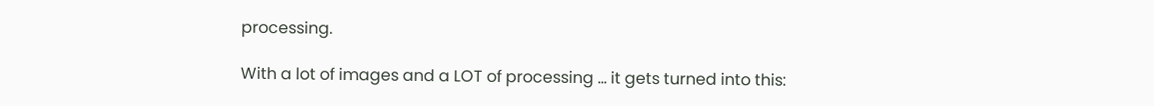processing.

With a lot of images and a LOT of processing ... it gets turned into this: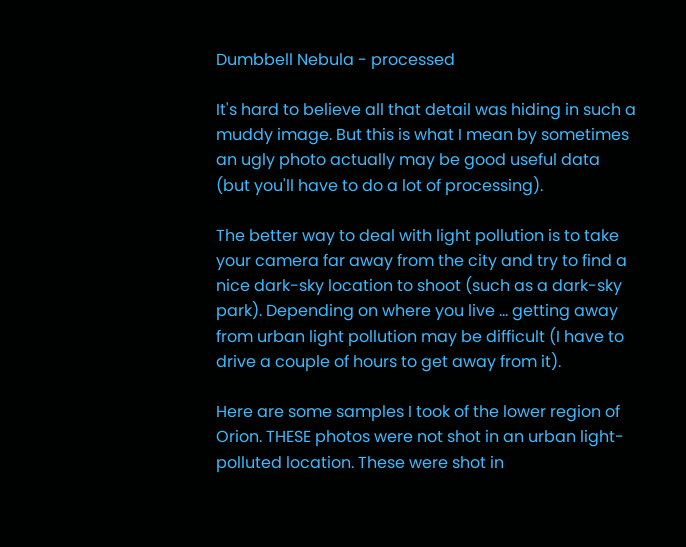Dumbbell Nebula - processed

It's hard to believe all that detail was hiding in such a muddy image. But this is what I mean by sometimes an ugly photo actually may be good useful data (but you'll have to do a lot of processing).

The better way to deal with light pollution is to take your camera far away from the city and try to find a nice dark-sky location to shoot (such as a dark-sky park). Depending on where you live ... getting away from urban light pollution may be difficult (I have to drive a couple of hours to get away from it).

Here are some samples I took of the lower region of Orion. THESE photos were not shot in an urban light-polluted location. These were shot in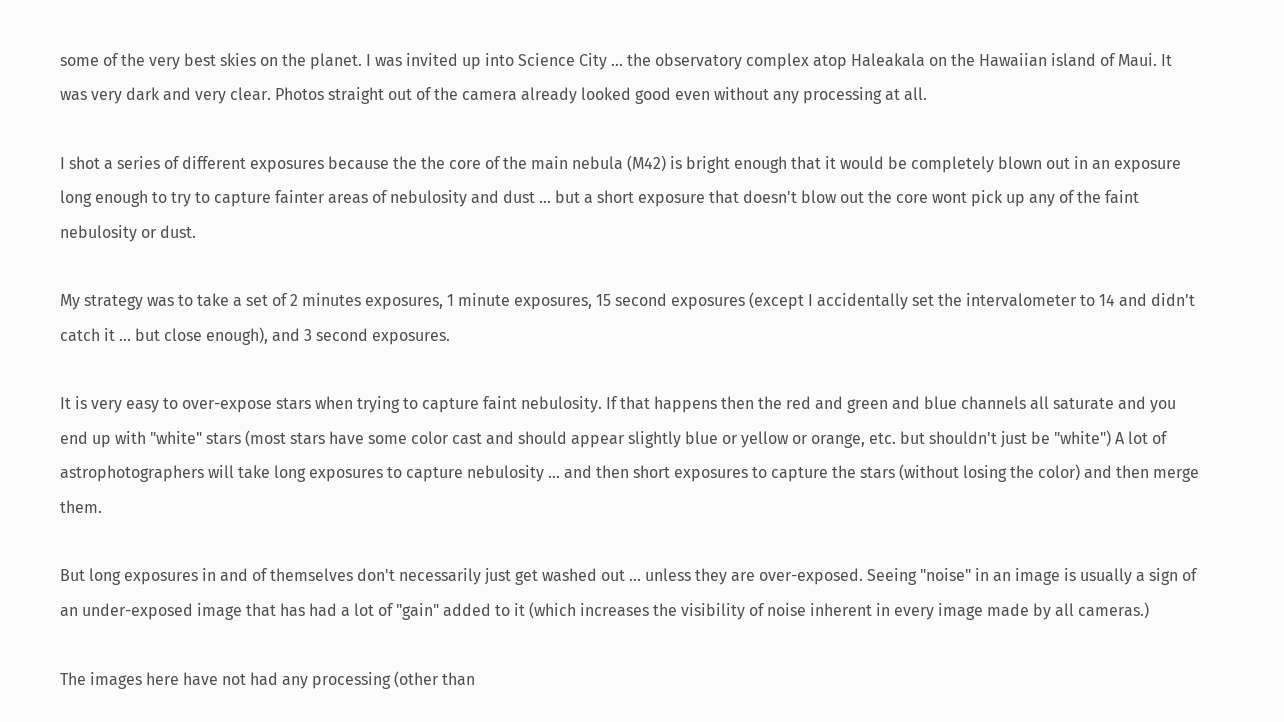some of the very best skies on the planet. I was invited up into Science City ... the observatory complex atop Haleakala on the Hawaiian island of Maui. It was very dark and very clear. Photos straight out of the camera already looked good even without any processing at all.

I shot a series of different exposures because the the core of the main nebula (M42) is bright enough that it would be completely blown out in an exposure long enough to try to capture fainter areas of nebulosity and dust ... but a short exposure that doesn't blow out the core wont pick up any of the faint nebulosity or dust.

My strategy was to take a set of 2 minutes exposures, 1 minute exposures, 15 second exposures (except I accidentally set the intervalometer to 14 and didn't catch it ... but close enough), and 3 second exposures.

It is very easy to over-expose stars when trying to capture faint nebulosity. If that happens then the red and green and blue channels all saturate and you end up with "white" stars (most stars have some color cast and should appear slightly blue or yellow or orange, etc. but shouldn't just be "white") A lot of astrophotographers will take long exposures to capture nebulosity ... and then short exposures to capture the stars (without losing the color) and then merge them.

But long exposures in and of themselves don't necessarily just get washed out ... unless they are over-exposed. Seeing "noise" in an image is usually a sign of an under-exposed image that has had a lot of "gain" added to it (which increases the visibility of noise inherent in every image made by all cameras.)

The images here have not had any processing (other than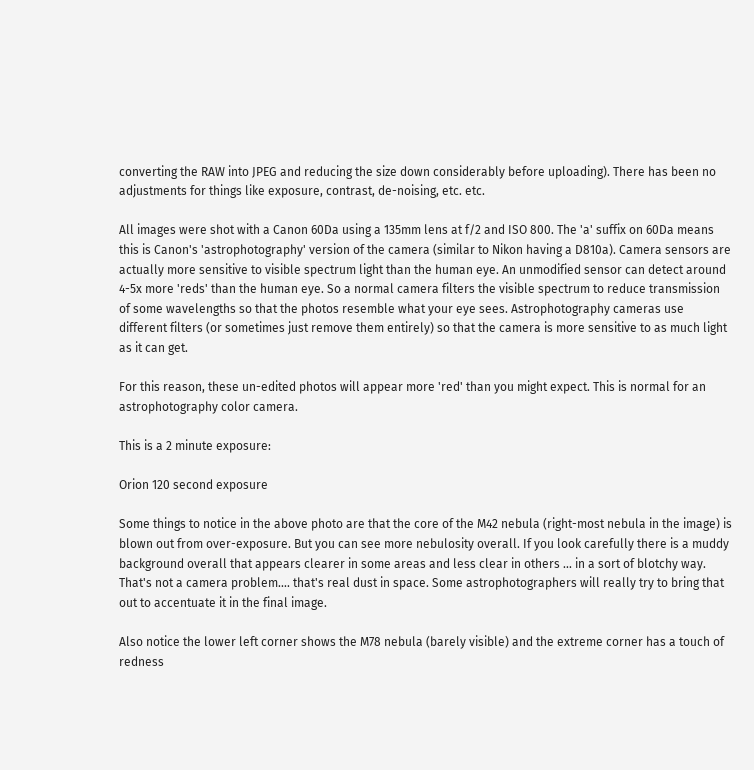converting the RAW into JPEG and reducing the size down considerably before uploading). There has been no adjustments for things like exposure, contrast, de-noising, etc. etc.

All images were shot with a Canon 60Da using a 135mm lens at f/2 and ISO 800. The 'a' suffix on 60Da means this is Canon's 'astrophotography' version of the camera (similar to Nikon having a D810a). Camera sensors are actually more sensitive to visible spectrum light than the human eye. An unmodified sensor can detect around 4-5x more 'reds' than the human eye. So a normal camera filters the visible spectrum to reduce transmission of some wavelengths so that the photos resemble what your eye sees. Astrophotography cameras use different filters (or sometimes just remove them entirely) so that the camera is more sensitive to as much light as it can get.

For this reason, these un-edited photos will appear more 'red' than you might expect. This is normal for an astrophotography color camera.

This is a 2 minute exposure:

Orion 120 second exposure

Some things to notice in the above photo are that the core of the M42 nebula (right-most nebula in the image) is blown out from over-exposure. But you can see more nebulosity overall. If you look carefully there is a muddy background overall that appears clearer in some areas and less clear in others ... in a sort of blotchy way. That's not a camera problem.... that's real dust in space. Some astrophotographers will really try to bring that out to accentuate it in the final image.

Also notice the lower left corner shows the M78 nebula (barely visible) and the extreme corner has a touch of redness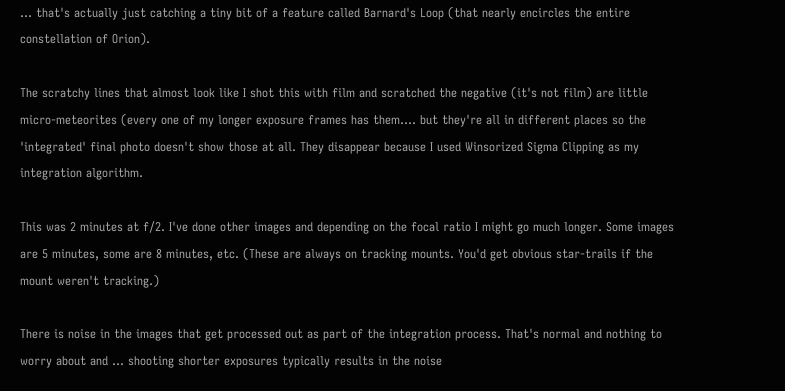... that's actually just catching a tiny bit of a feature called Barnard's Loop (that nearly encircles the entire constellation of Orion).

The scratchy lines that almost look like I shot this with film and scratched the negative (it's not film) are little micro-meteorites (every one of my longer exposure frames has them.... but they're all in different places so the 'integrated' final photo doesn't show those at all. They disappear because I used Winsorized Sigma Clipping as my integration algorithm.

This was 2 minutes at f/2. I've done other images and depending on the focal ratio I might go much longer. Some images are 5 minutes, some are 8 minutes, etc. (These are always on tracking mounts. You'd get obvious star-trails if the mount weren't tracking.)

There is noise in the images that get processed out as part of the integration process. That's normal and nothing to worry about and ... shooting shorter exposures typically results in the noise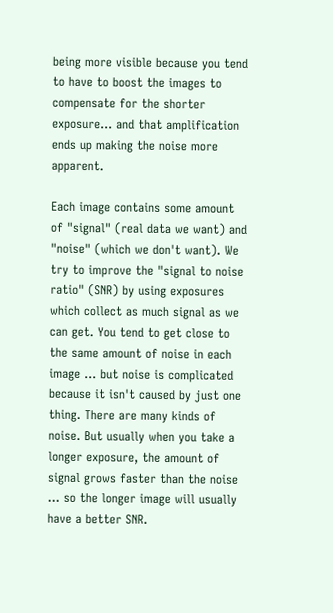being more visible because you tend to have to boost the images to compensate for the shorter exposure... and that amplification ends up making the noise more apparent.

Each image contains some amount of "signal" (real data we want) and "noise" (which we don't want). We try to improve the "signal to noise ratio" (SNR) by using exposures which collect as much signal as we can get. You tend to get close to the same amount of noise in each image ... but noise is complicated because it isn't caused by just one thing. There are many kinds of noise. But usually when you take a longer exposure, the amount of signal grows faster than the noise ... so the longer image will usually have a better SNR.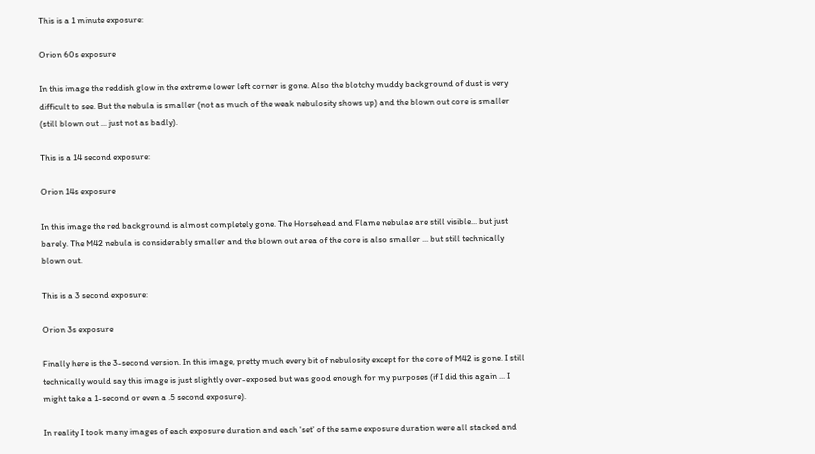This is a 1 minute exposure:

Orion 60s exposure

In this image the reddish glow in the extreme lower left corner is gone. Also the blotchy muddy background of dust is very difficult to see. But the nebula is smaller (not as much of the weak nebulosity shows up) and the blown out core is smaller (still blown out ... just not as badly).

This is a 14 second exposure:

Orion 14s exposure

In this image the red background is almost completely gone. The Horsehead and Flame nebulae are still visible... but just barely. The M42 nebula is considerably smaller and the blown out area of the core is also smaller ... but still technically blown out.

This is a 3 second exposure:

Orion 3s exposure

Finally here is the 3-second version. In this image, pretty much every bit of nebulosity except for the core of M42 is gone. I still technically would say this image is just slightly over-exposed but was good enough for my purposes (if I did this again ... I might take a 1-second or even a .5 second exposure).

In reality I took many images of each exposure duration and each 'set' of the same exposure duration were all stacked and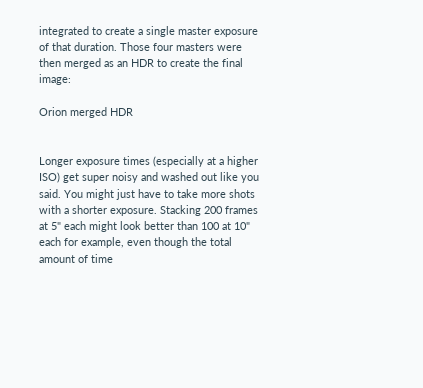integrated to create a single master exposure of that duration. Those four masters were then merged as an HDR to create the final image:

Orion merged HDR


Longer exposure times (especially at a higher ISO) get super noisy and washed out like you said. You might just have to take more shots with a shorter exposure. Stacking 200 frames at 5" each might look better than 100 at 10" each for example, even though the total amount of time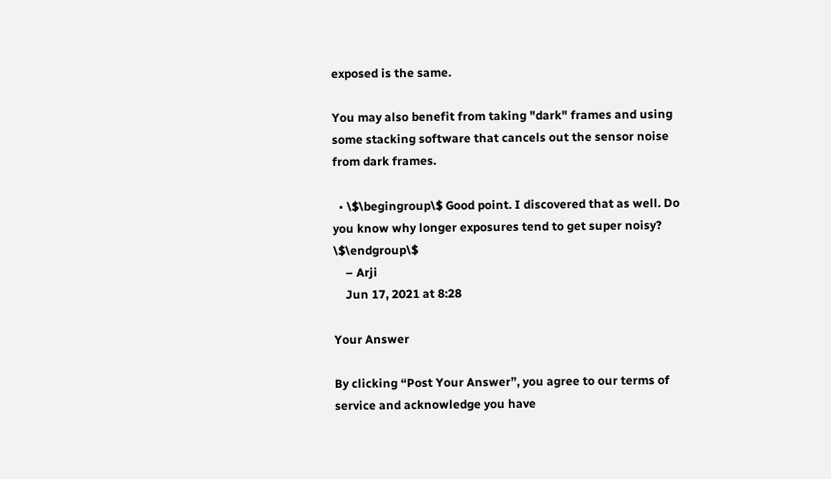exposed is the same.

You may also benefit from taking "dark" frames and using some stacking software that cancels out the sensor noise from dark frames.

  • \$\begingroup\$ Good point. I discovered that as well. Do you know why longer exposures tend to get super noisy? \$\endgroup\$
    – Arji
    Jun 17, 2021 at 8:28

Your Answer

By clicking “Post Your Answer”, you agree to our terms of service and acknowledge you have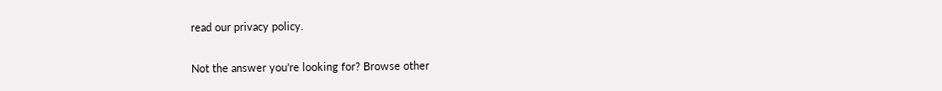read our privacy policy.

Not the answer you're looking for? Browse other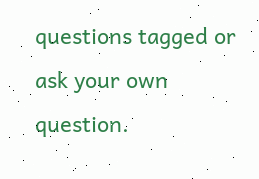questions tagged or ask your own question.